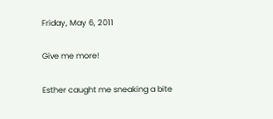Friday, May 6, 2011

Give me more!

Esther caught me sneaking a bite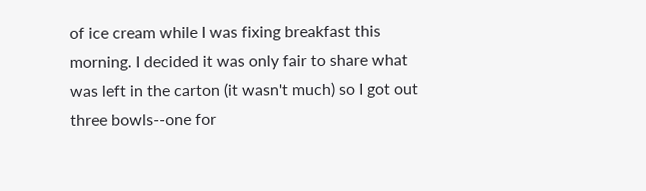of ice cream while I was fixing breakfast this morning. I decided it was only fair to share what was left in the carton (it wasn't much) so I got out three bowls--one for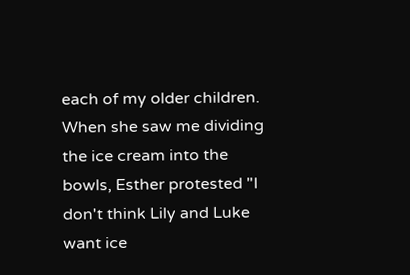each of my older children. When she saw me dividing the ice cream into the bowls, Esther protested "I don't think Lily and Luke want ice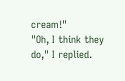cream!"
"Oh, I think they do," I replied.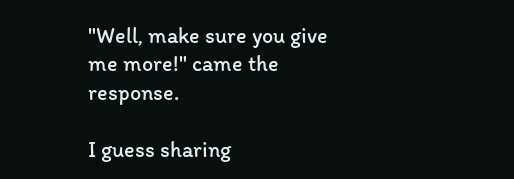"Well, make sure you give me more!" came the response.

I guess sharing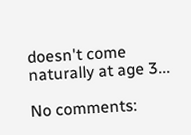doesn't come naturally at age 3...

No comments: